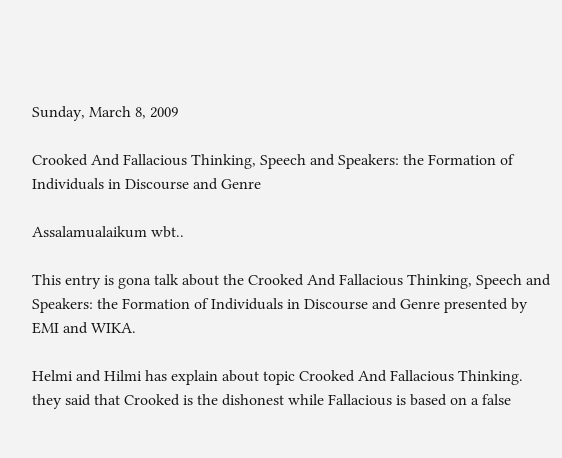Sunday, March 8, 2009

Crooked And Fallacious Thinking, Speech and Speakers: the Formation of Individuals in Discourse and Genre

Assalamualaikum wbt..

This entry is gona talk about the Crooked And Fallacious Thinking, Speech and Speakers: the Formation of Individuals in Discourse and Genre presented by EMI and WIKA.

Helmi and Hilmi has explain about topic Crooked And Fallacious Thinking. they said that Crooked is the dishonest while Fallacious is based on a false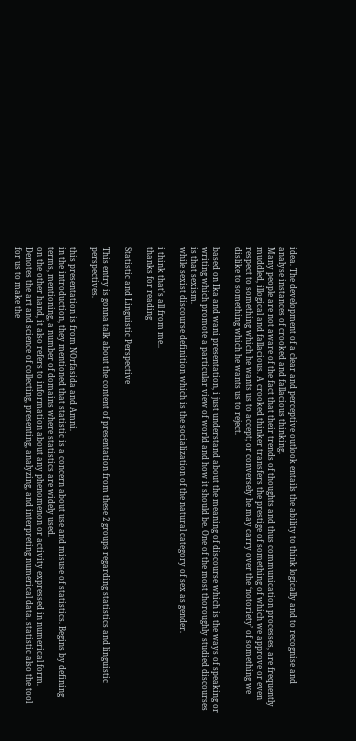idea. The development of a clear and perceptive outlook entails the ability to think logically and to recognise and analyse instances of crooked and fallacious thinking.
Many people are not aware of the fact that their trends of thoughts and thus communication processes, are frequently muddled, illogical and fallacious. A crooked thinker transfers the prestige of something of which we approve or even respect to something which he wants us to accept; or conversely he may carry over the ‘notoriety’ of something we dislike to something which he wants us to reject.

based on Ika and wani presentation, i just understand about the meaning of discourse which is the ways of speaking or writing which promote a particular view of world and how it should be. One of the most thoroughly studied discourses is that sexism.
while sexist discourse definition which is the socialization of the natural category of sex as gender.

i think that's all from me..
thanks for reading

Statistic and Linguistic Perspective

This entry is gonna talk about the content of presentation from these 2 groups regarding statistics and linguistic perspectives.

this presentation is from NOrfasida and Amni.
in the introduction, they mentioned that statistic is a concern about use and misuse of statistics. Begins by defining terms, mentioning, a number of domains where statistics are widely used.
on the other hand, it also refers to information about any phenomenon or activity expressed in numerical form. Denotes the art and science of collecting, presenting, analyzing, and interpreting numerical data. statistic also the tool for us to make the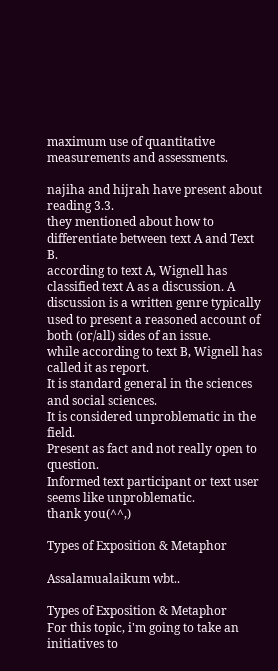maximum use of quantitative measurements and assessments.

najiha and hijrah have present about reading 3.3.
they mentioned about how to differentiate between text A and Text B.
according to text A, Wignell has classified text A as a discussion. A discussion is a written genre typically used to present a reasoned account of both (or/all) sides of an issue.
while according to text B, Wignell has called it as report.
It is standard general in the sciences and social sciences.
It is considered unproblematic in the field.
Present as fact and not really open to question.
Informed text participant or text user seems like unproblematic.
thank you(^^,)

Types of Exposition & Metaphor

Assalamualaikum wbt..

Types of Exposition & Metaphor
For this topic, i'm going to take an initiatives to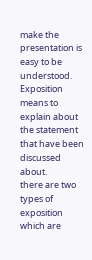make the presentation is easy to be understood.
Exposition means to explain about the statement that have been discussed about.
there are two types of exposition which are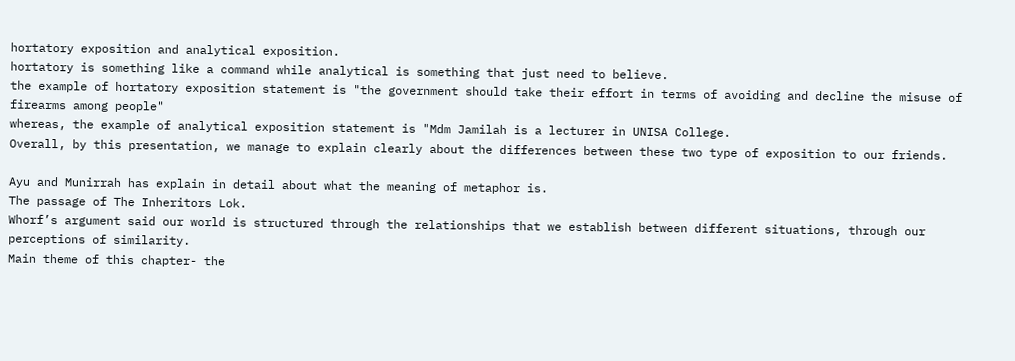hortatory exposition and analytical exposition.
hortatory is something like a command while analytical is something that just need to believe.
the example of hortatory exposition statement is "the government should take their effort in terms of avoiding and decline the misuse of firearms among people"
whereas, the example of analytical exposition statement is "Mdm Jamilah is a lecturer in UNISA College.
Overall, by this presentation, we manage to explain clearly about the differences between these two type of exposition to our friends.

Ayu and Munirrah has explain in detail about what the meaning of metaphor is.
The passage of The Inheritors Lok.
Whorf’s argument said our world is structured through the relationships that we establish between different situations, through our perceptions of similarity.
Main theme of this chapter- the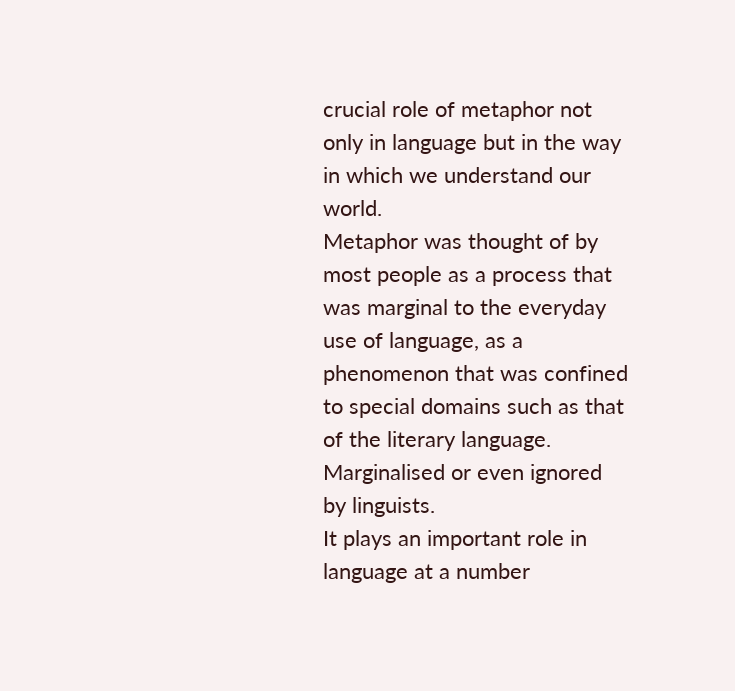crucial role of metaphor not only in language but in the way in which we understand our world.
Metaphor was thought of by most people as a process that was marginal to the everyday use of language, as a phenomenon that was confined to special domains such as that of the literary language.
Marginalised or even ignored by linguists.
It plays an important role in language at a number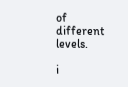of different levels.

i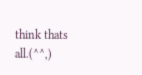think thats all.(^^,)